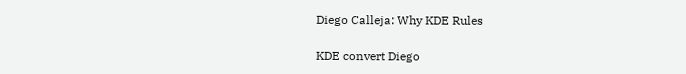Diego Calleja: Why KDE Rules

KDE convert Diego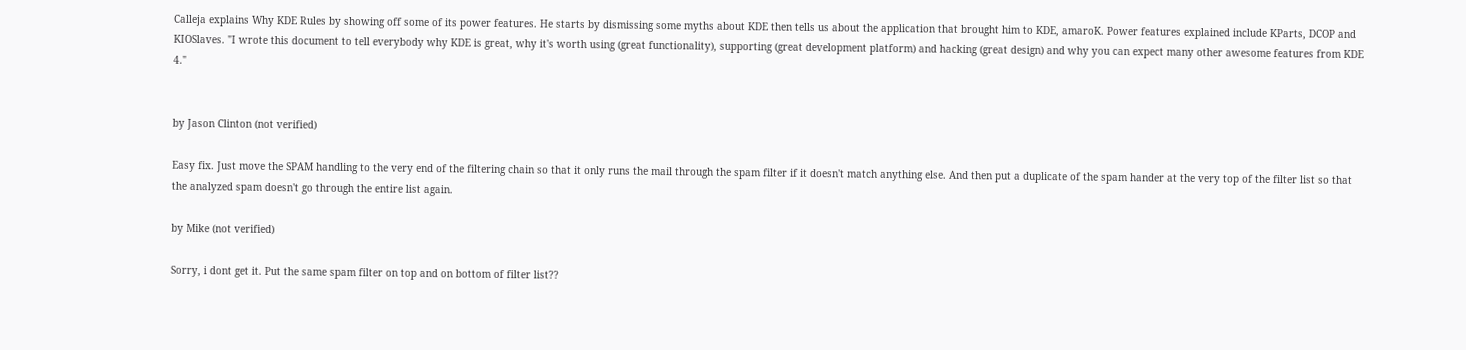Calleja explains Why KDE Rules by showing off some of its power features. He starts by dismissing some myths about KDE then tells us about the application that brought him to KDE, amaroK. Power features explained include KParts, DCOP and KIOSlaves. "I wrote this document to tell everybody why KDE is great, why it's worth using (great functionality), supporting (great development platform) and hacking (great design) and why you can expect many other awesome features from KDE 4."


by Jason Clinton (not verified)

Easy fix. Just move the SPAM handling to the very end of the filtering chain so that it only runs the mail through the spam filter if it doesn't match anything else. And then put a duplicate of the spam hander at the very top of the filter list so that the analyzed spam doesn't go through the entire list again.

by Mike (not verified)

Sorry, i dont get it. Put the same spam filter on top and on bottom of filter list??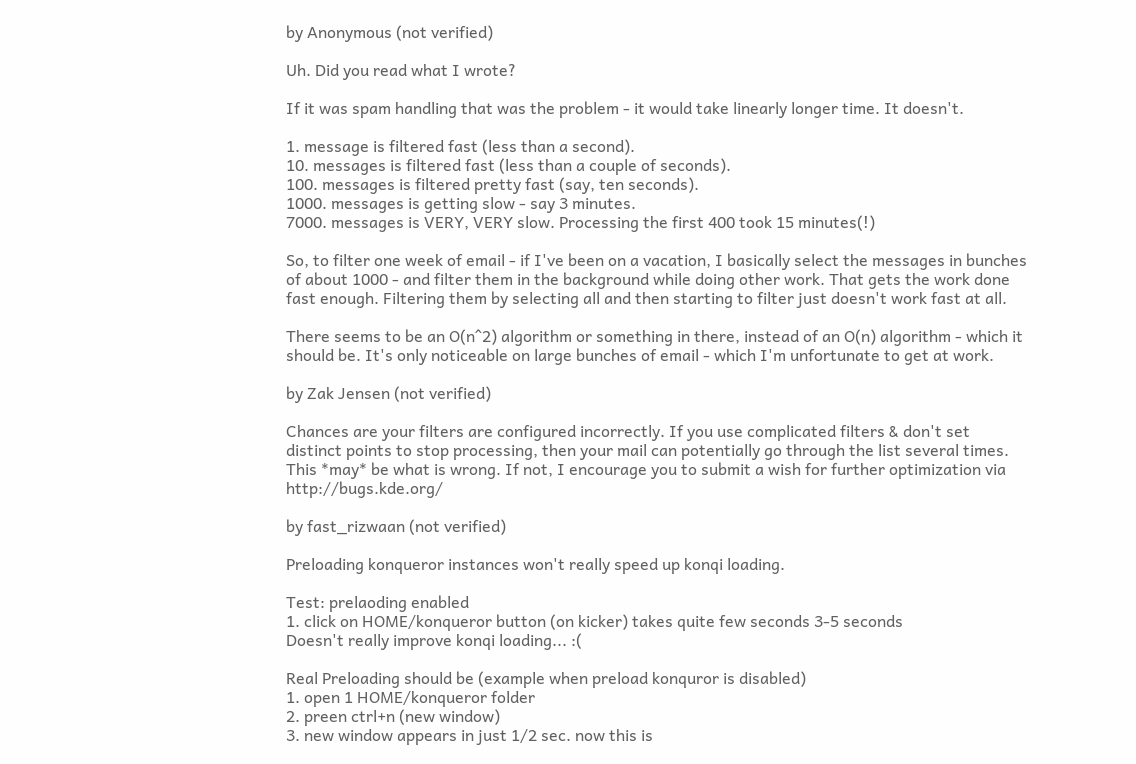by Anonymous (not verified)

Uh. Did you read what I wrote?

If it was spam handling that was the problem - it would take linearly longer time. It doesn't.

1. message is filtered fast (less than a second).
10. messages is filtered fast (less than a couple of seconds).
100. messages is filtered pretty fast (say, ten seconds).
1000. messages is getting slow - say 3 minutes.
7000. messages is VERY, VERY slow. Processing the first 400 took 15 minutes(!)

So, to filter one week of email - if I've been on a vacation, I basically select the messages in bunches of about 1000 - and filter them in the background while doing other work. That gets the work done fast enough. Filtering them by selecting all and then starting to filter just doesn't work fast at all.

There seems to be an O(n^2) algorithm or something in there, instead of an O(n) algorithm - which it should be. It's only noticeable on large bunches of email - which I'm unfortunate to get at work.

by Zak Jensen (not verified)

Chances are your filters are configured incorrectly. If you use complicated filters & don't set distinct points to stop processing, then your mail can potentially go through the list several times. This *may* be what is wrong. If not, I encourage you to submit a wish for further optimization via http://bugs.kde.org/

by fast_rizwaan (not verified)

Preloading konqueror instances won't really speed up konqi loading.

Test: prelaoding enabled
1. click on HOME/konqueror button (on kicker) takes quite few seconds 3-5 seconds
Doesn't really improve konqi loading... :(

Real Preloading should be (example when preload konquror is disabled)
1. open 1 HOME/konqueror folder
2. preen ctrl+n (new window)
3. new window appears in just 1/2 sec. now this is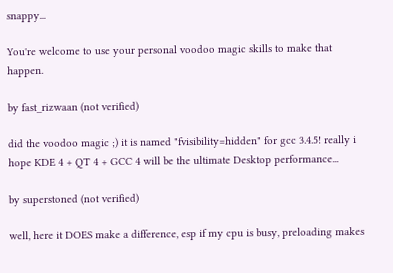snappy...

You're welcome to use your personal voodoo magic skills to make that happen.

by fast_rizwaan (not verified)

did the voodoo magic ;) it is named "fvisibility=hidden" for gcc 3.4.5! really i hope KDE 4 + QT 4 + GCC 4 will be the ultimate Desktop performance...

by superstoned (not verified)

well, here it DOES make a difference, esp if my cpu is busy, preloading makes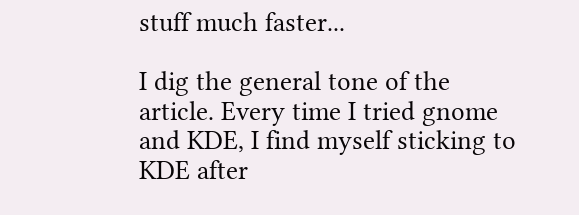stuff much faster...

I dig the general tone of the article. Every time I tried gnome and KDE, I find myself sticking to KDE after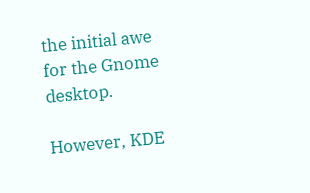the initial awe for the Gnome desktop.

However, KDE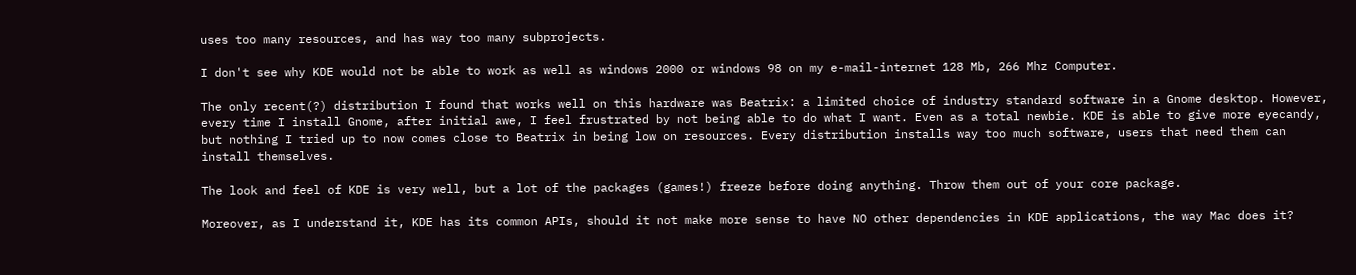uses too many resources, and has way too many subprojects.

I don't see why KDE would not be able to work as well as windows 2000 or windows 98 on my e-mail-internet 128 Mb, 266 Mhz Computer.

The only recent(?) distribution I found that works well on this hardware was Beatrix: a limited choice of industry standard software in a Gnome desktop. However, every time I install Gnome, after initial awe, I feel frustrated by not being able to do what I want. Even as a total newbie. KDE is able to give more eyecandy, but nothing I tried up to now comes close to Beatrix in being low on resources. Every distribution installs way too much software, users that need them can install themselves.

The look and feel of KDE is very well, but a lot of the packages (games!) freeze before doing anything. Throw them out of your core package.

Moreover, as I understand it, KDE has its common APIs, should it not make more sense to have NO other dependencies in KDE applications, the way Mac does it?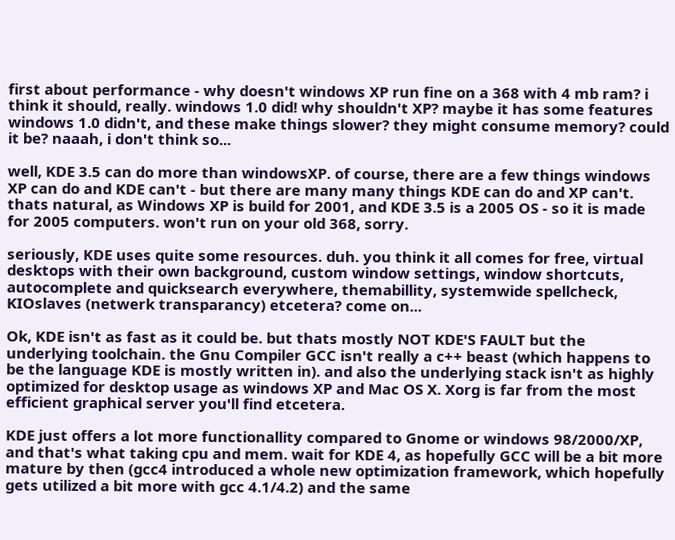first about performance - why doesn't windows XP run fine on a 368 with 4 mb ram? i think it should, really. windows 1.0 did! why shouldn't XP? maybe it has some features windows 1.0 didn't, and these make things slower? they might consume memory? could it be? naaah, i don't think so...

well, KDE 3.5 can do more than windowsXP. of course, there are a few things windows XP can do and KDE can't - but there are many many things KDE can do and XP can't. thats natural, as Windows XP is build for 2001, and KDE 3.5 is a 2005 OS - so it is made for 2005 computers. won't run on your old 368, sorry.

seriously, KDE uses quite some resources. duh. you think it all comes for free, virtual desktops with their own background, custom window settings, window shortcuts, autocomplete and quicksearch everywhere, themabillity, systemwide spellcheck, KIOslaves (netwerk transparancy) etcetera? come on...

Ok, KDE isn't as fast as it could be. but thats mostly NOT KDE'S FAULT but the underlying toolchain. the Gnu Compiler GCC isn't really a c++ beast (which happens to be the language KDE is mostly written in). and also the underlying stack isn't as highly optimized for desktop usage as windows XP and Mac OS X. Xorg is far from the most efficient graphical server you'll find etcetera.

KDE just offers a lot more functionallity compared to Gnome or windows 98/2000/XP, and that's what taking cpu and mem. wait for KDE 4, as hopefully GCC will be a bit more mature by then (gcc4 introduced a whole new optimization framework, which hopefully gets utilized a bit more with gcc 4.1/4.2) and the same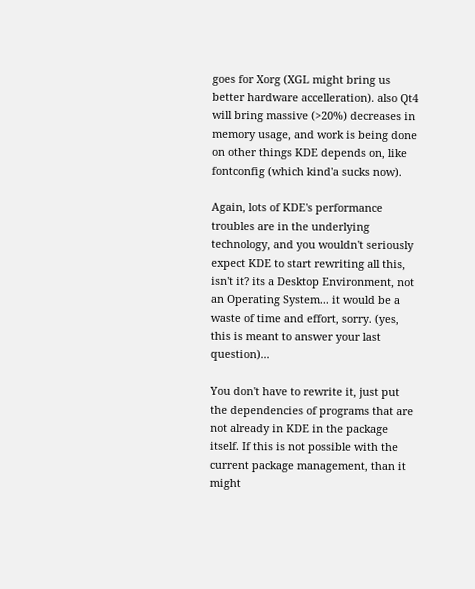goes for Xorg (XGL might bring us better hardware accelleration). also Qt4 will bring massive (>20%) decreases in memory usage, and work is being done on other things KDE depends on, like fontconfig (which kind'a sucks now).

Again, lots of KDE's performance troubles are in the underlying technology, and you wouldn't seriously expect KDE to start rewriting all this, isn't it? its a Desktop Environment, not an Operating System... it would be a waste of time and effort, sorry. (yes, this is meant to answer your last question)...

You don't have to rewrite it, just put the dependencies of programs that are not already in KDE in the package itself. If this is not possible with the current package management, than it might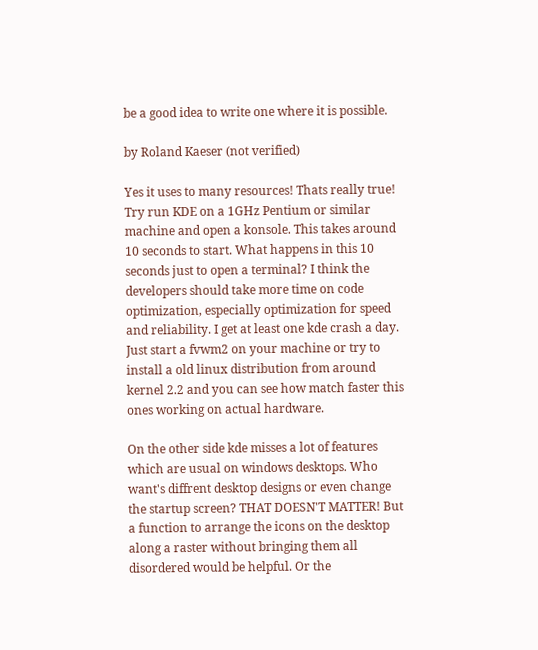be a good idea to write one where it is possible.

by Roland Kaeser (not verified)

Yes it uses to many resources! Thats really true! Try run KDE on a 1GHz Pentium or similar machine and open a konsole. This takes around 10 seconds to start. What happens in this 10 seconds just to open a terminal? I think the developers should take more time on code optimization, especially optimization for speed and reliability. I get at least one kde crash a day. Just start a fvwm2 on your machine or try to install a old linux distribution from around kernel 2.2 and you can see how match faster this ones working on actual hardware.

On the other side kde misses a lot of features which are usual on windows desktops. Who want's diffrent desktop designs or even change the startup screen? THAT DOESN'T MATTER! But a function to arrange the icons on the desktop along a raster without bringing them all disordered would be helpful. Or the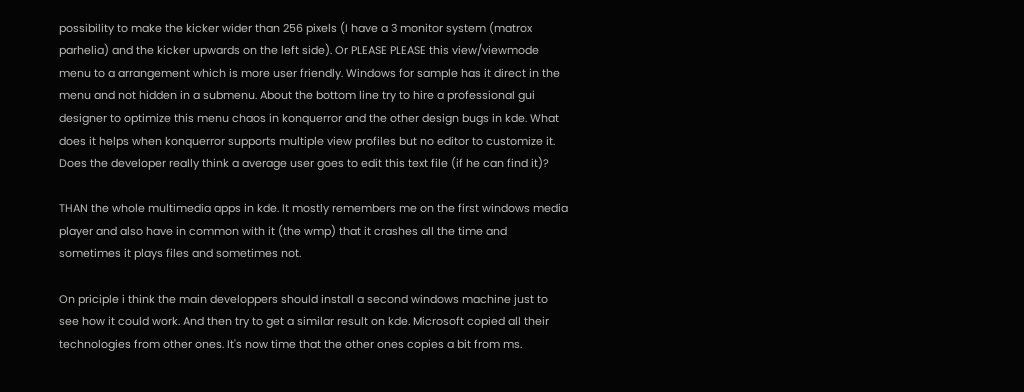possibility to make the kicker wider than 256 pixels (I have a 3 monitor system (matrox parhelia) and the kicker upwards on the left side). Or PLEASE PLEASE this view/viewmode menu to a arrangement which is more user friendly. Windows for sample has it direct in the menu and not hidden in a submenu. About the bottom line try to hire a professional gui designer to optimize this menu chaos in konquerror and the other design bugs in kde. What does it helps when konquerror supports multiple view profiles but no editor to customize it. Does the developer really think a average user goes to edit this text file (if he can find it)?

THAN the whole multimedia apps in kde. It mostly remembers me on the first windows media player and also have in common with it (the wmp) that it crashes all the time and sometimes it plays files and sometimes not.

On priciple i think the main developpers should install a second windows machine just to see how it could work. And then try to get a similar result on kde. Microsoft copied all their technologies from other ones. It's now time that the other ones copies a bit from ms.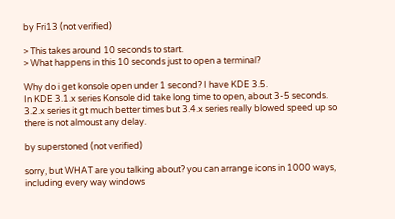by Fri13 (not verified)

> This takes around 10 seconds to start.
> What happens in this 10 seconds just to open a terminal?

Why do i get konsole open under 1 second? I have KDE 3.5.
In KDE 3.1.x series Konsole did take long time to open, about 3-5 seconds. 3.2.x series it gt much better times but 3.4.x series really blowed speed up so there is not almoust any delay.

by superstoned (not verified)

sorry, but WHAT are you talking about? you can arrange icons in 1000 ways, including every way windows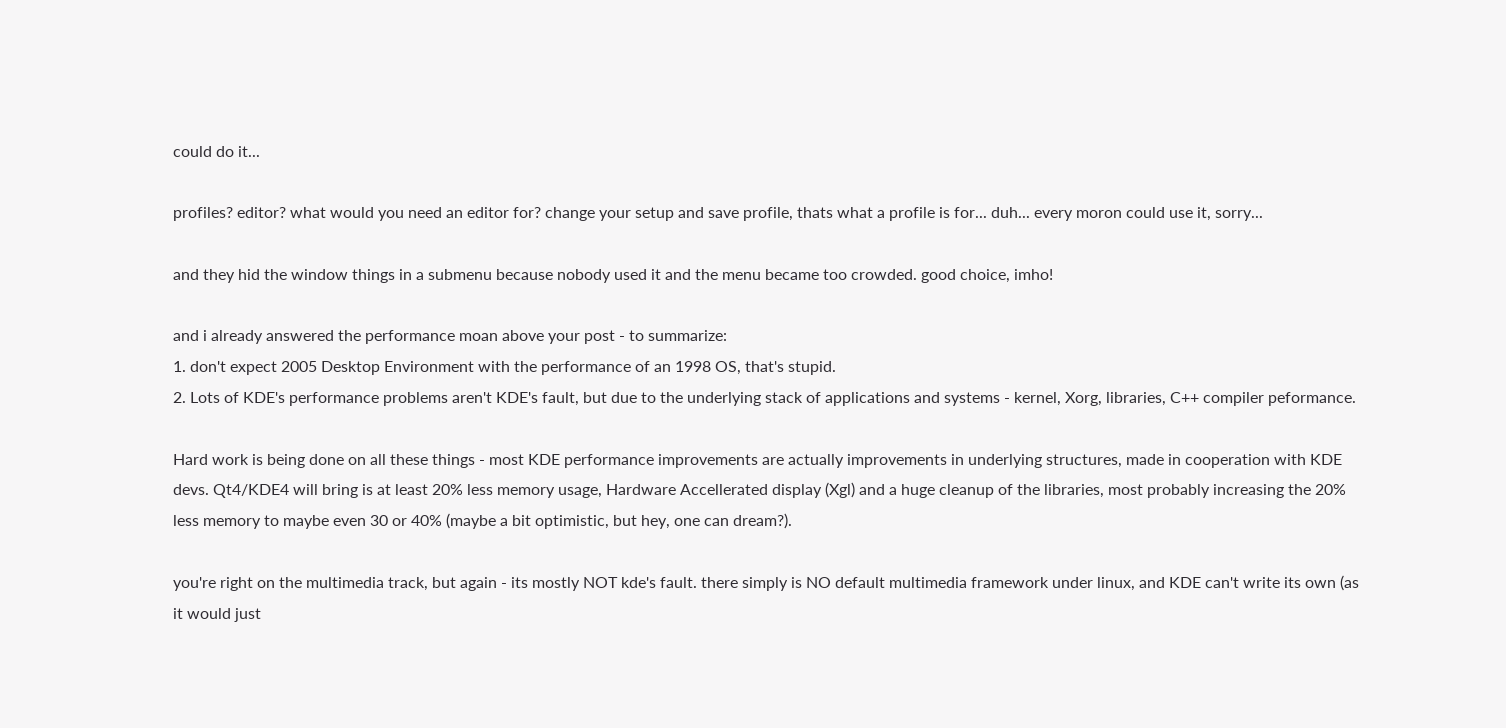could do it...

profiles? editor? what would you need an editor for? change your setup and save profile, thats what a profile is for... duh... every moron could use it, sorry...

and they hid the window things in a submenu because nobody used it and the menu became too crowded. good choice, imho!

and i already answered the performance moan above your post - to summarize:
1. don't expect 2005 Desktop Environment with the performance of an 1998 OS, that's stupid.
2. Lots of KDE's performance problems aren't KDE's fault, but due to the underlying stack of applications and systems - kernel, Xorg, libraries, C++ compiler peformance.

Hard work is being done on all these things - most KDE performance improvements are actually improvements in underlying structures, made in cooperation with KDE devs. Qt4/KDE4 will bring is at least 20% less memory usage, Hardware Accellerated display (Xgl) and a huge cleanup of the libraries, most probably increasing the 20% less memory to maybe even 30 or 40% (maybe a bit optimistic, but hey, one can dream?).

you're right on the multimedia track, but again - its mostly NOT kde's fault. there simply is NO default multimedia framework under linux, and KDE can't write its own (as it would just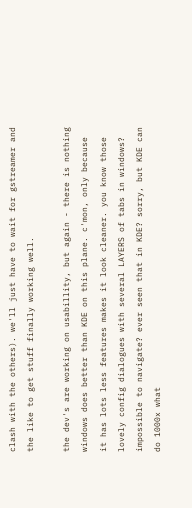clash with the others). we'll just have to wait for gstreamer and the like to get stuff finally working well.

the dev's are working on usabillity, but again - there is nothing windows does better than KDE on this plane. c'mon, only because it has lots less features makes it look cleaner. you know those lovely config dialogues with several LAYERS of tabs in windows? impossible to navigate? ever seen that in KDE? sorry, but KDE can do 1000x what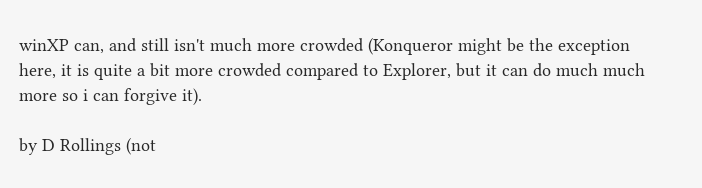winXP can, and still isn't much more crowded (Konqueror might be the exception here, it is quite a bit more crowded compared to Explorer, but it can do much much more so i can forgive it).

by D Rollings (not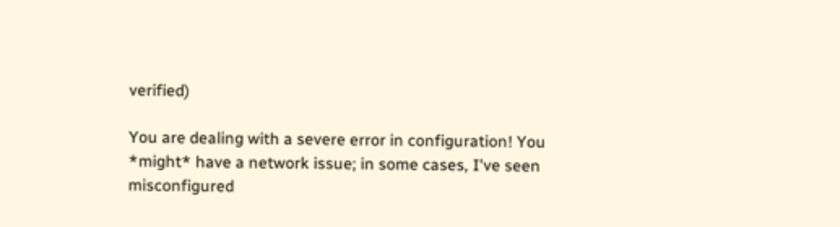verified)

You are dealing with a severe error in configuration! You *might* have a network issue; in some cases, I've seen misconfigured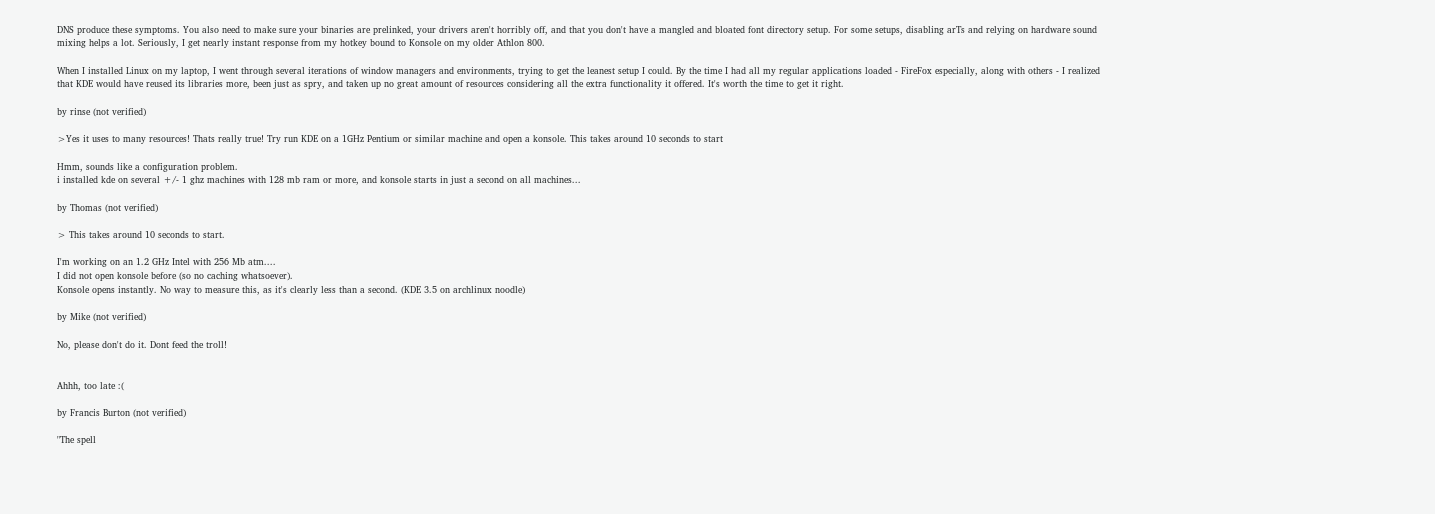DNS produce these symptoms. You also need to make sure your binaries are prelinked, your drivers aren't horribly off, and that you don't have a mangled and bloated font directory setup. For some setups, disabling arTs and relying on hardware sound mixing helps a lot. Seriously, I get nearly instant response from my hotkey bound to Konsole on my older Athlon 800.

When I installed Linux on my laptop, I went through several iterations of window managers and environments, trying to get the leanest setup I could. By the time I had all my regular applications loaded - FireFox especially, along with others - I realized that KDE would have reused its libraries more, been just as spry, and taken up no great amount of resources considering all the extra functionality it offered. It's worth the time to get it right.

by rinse (not verified)

>Yes it uses to many resources! Thats really true! Try run KDE on a 1GHz Pentium or similar machine and open a konsole. This takes around 10 seconds to start

Hmm, sounds like a configuration problem.
i installed kde on several +/- 1 ghz machines with 128 mb ram or more, and konsole starts in just a second on all machines...

by Thomas (not verified)

> This takes around 10 seconds to start.

I'm working on an 1.2 GHz Intel with 256 Mb atm....
I did not open konsole before (so no caching whatsoever).
Konsole opens instantly. No way to measure this, as it's clearly less than a second. (KDE 3.5 on archlinux noodle)

by Mike (not verified)

No, please don't do it. Dont feed the troll!


Ahhh, too late :(

by Francis Burton (not verified)

"The spell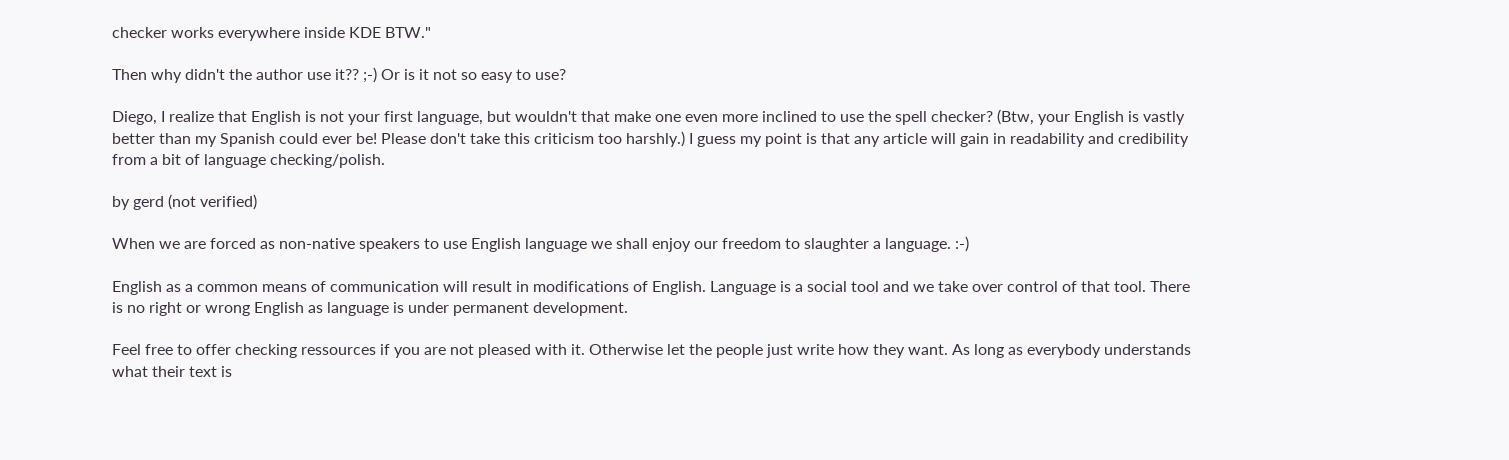checker works everywhere inside KDE BTW."

Then why didn't the author use it?? ;-) Or is it not so easy to use?

Diego, I realize that English is not your first language, but wouldn't that make one even more inclined to use the spell checker? (Btw, your English is vastly better than my Spanish could ever be! Please don't take this criticism too harshly.) I guess my point is that any article will gain in readability and credibility from a bit of language checking/polish.

by gerd (not verified)

When we are forced as non-native speakers to use English language we shall enjoy our freedom to slaughter a language. :-)

English as a common means of communication will result in modifications of English. Language is a social tool and we take over control of that tool. There is no right or wrong English as language is under permanent development.

Feel free to offer checking ressources if you are not pleased with it. Otherwise let the people just write how they want. As long as everybody understands what their text is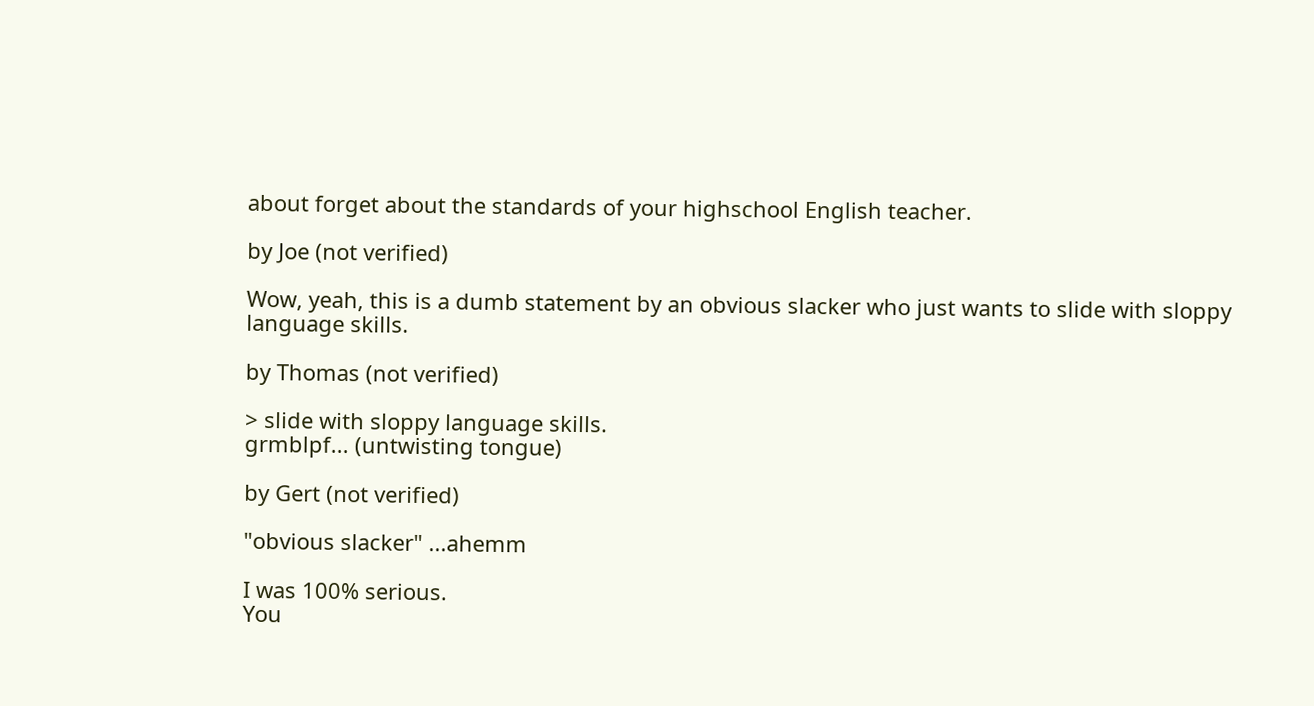about forget about the standards of your highschool English teacher.

by Joe (not verified)

Wow, yeah, this is a dumb statement by an obvious slacker who just wants to slide with sloppy language skills.

by Thomas (not verified)

> slide with sloppy language skills.
grmblpf... (untwisting tongue)

by Gert (not verified)

"obvious slacker" ...ahemm

I was 100% serious.
You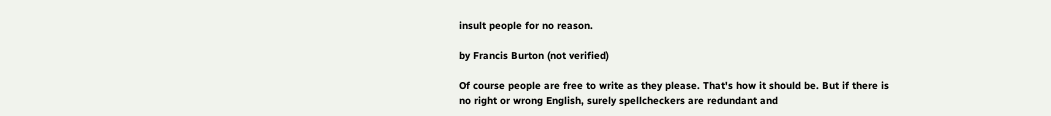insult people for no reason.

by Francis Burton (not verified)

Of course people are free to write as they please. That's how it should be. But if there is no right or wrong English, surely spellcheckers are redundant and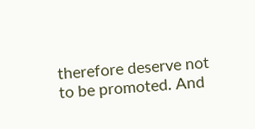therefore deserve not to be promoted. And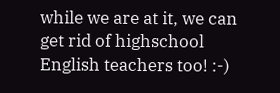while we are at it, we can get rid of highschool English teachers too! :-)